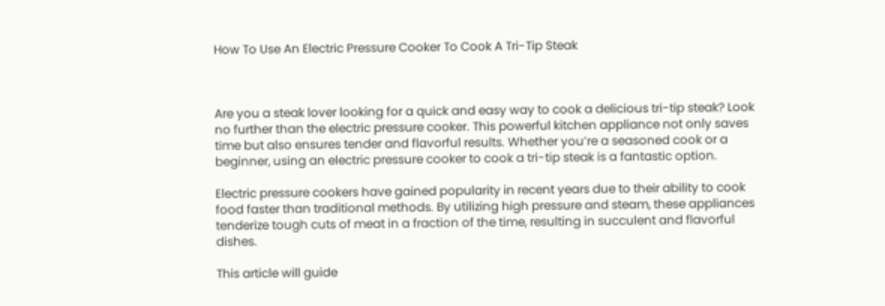How To Use An Electric Pressure Cooker To Cook A Tri-Tip Steak



Are you a steak lover looking for a quick and easy way to cook a delicious tri-tip steak? Look no further than the electric pressure cooker. This powerful kitchen appliance not only saves time but also ensures tender and flavorful results. Whether you’re a seasoned cook or a beginner, using an electric pressure cooker to cook a tri-tip steak is a fantastic option.

Electric pressure cookers have gained popularity in recent years due to their ability to cook food faster than traditional methods. By utilizing high pressure and steam, these appliances tenderize tough cuts of meat in a fraction of the time, resulting in succulent and flavorful dishes.

This article will guide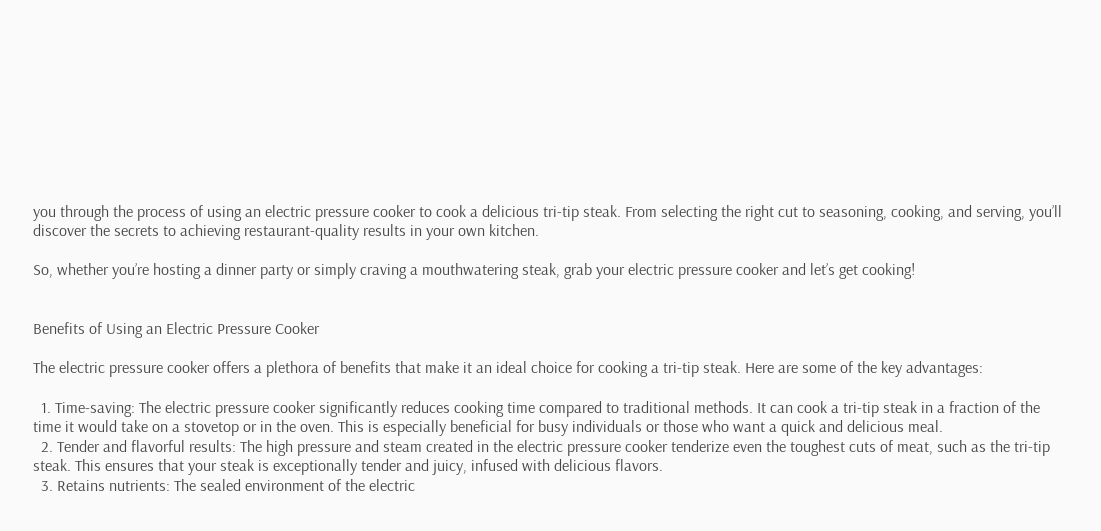you through the process of using an electric pressure cooker to cook a delicious tri-tip steak. From selecting the right cut to seasoning, cooking, and serving, you’ll discover the secrets to achieving restaurant-quality results in your own kitchen.

So, whether you’re hosting a dinner party or simply craving a mouthwatering steak, grab your electric pressure cooker and let’s get cooking!


Benefits of Using an Electric Pressure Cooker

The electric pressure cooker offers a plethora of benefits that make it an ideal choice for cooking a tri-tip steak. Here are some of the key advantages:

  1. Time-saving: The electric pressure cooker significantly reduces cooking time compared to traditional methods. It can cook a tri-tip steak in a fraction of the time it would take on a stovetop or in the oven. This is especially beneficial for busy individuals or those who want a quick and delicious meal.
  2. Tender and flavorful results: The high pressure and steam created in the electric pressure cooker tenderize even the toughest cuts of meat, such as the tri-tip steak. This ensures that your steak is exceptionally tender and juicy, infused with delicious flavors.
  3. Retains nutrients: The sealed environment of the electric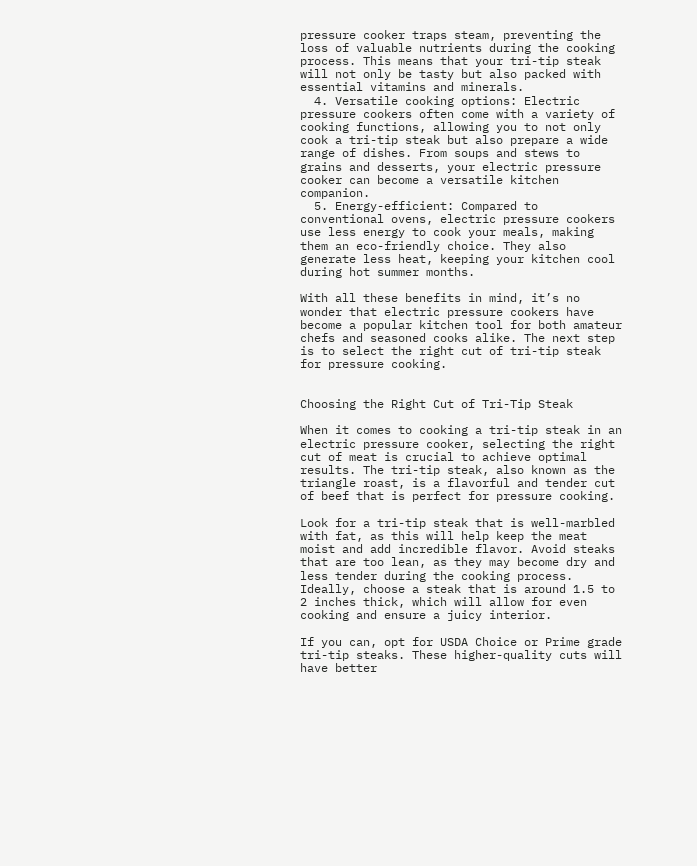pressure cooker traps steam, preventing the loss of valuable nutrients during the cooking process. This means that your tri-tip steak will not only be tasty but also packed with essential vitamins and minerals.
  4. Versatile cooking options: Electric pressure cookers often come with a variety of cooking functions, allowing you to not only cook a tri-tip steak but also prepare a wide range of dishes. From soups and stews to grains and desserts, your electric pressure cooker can become a versatile kitchen companion.
  5. Energy-efficient: Compared to conventional ovens, electric pressure cookers use less energy to cook your meals, making them an eco-friendly choice. They also generate less heat, keeping your kitchen cool during hot summer months.

With all these benefits in mind, it’s no wonder that electric pressure cookers have become a popular kitchen tool for both amateur chefs and seasoned cooks alike. The next step is to select the right cut of tri-tip steak for pressure cooking.


Choosing the Right Cut of Tri-Tip Steak

When it comes to cooking a tri-tip steak in an electric pressure cooker, selecting the right cut of meat is crucial to achieve optimal results. The tri-tip steak, also known as the triangle roast, is a flavorful and tender cut of beef that is perfect for pressure cooking.

Look for a tri-tip steak that is well-marbled with fat, as this will help keep the meat moist and add incredible flavor. Avoid steaks that are too lean, as they may become dry and less tender during the cooking process. Ideally, choose a steak that is around 1.5 to 2 inches thick, which will allow for even cooking and ensure a juicy interior.

If you can, opt for USDA Choice or Prime grade tri-tip steaks. These higher-quality cuts will have better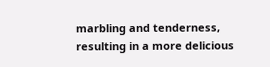marbling and tenderness, resulting in a more delicious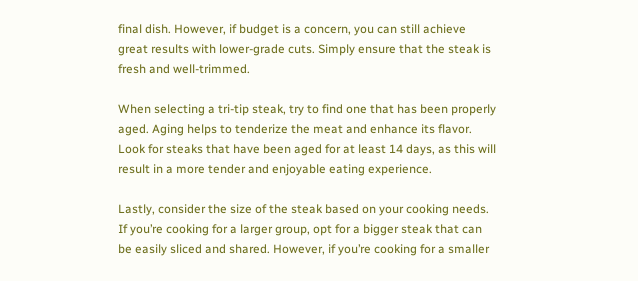final dish. However, if budget is a concern, you can still achieve great results with lower-grade cuts. Simply ensure that the steak is fresh and well-trimmed.

When selecting a tri-tip steak, try to find one that has been properly aged. Aging helps to tenderize the meat and enhance its flavor. Look for steaks that have been aged for at least 14 days, as this will result in a more tender and enjoyable eating experience.

Lastly, consider the size of the steak based on your cooking needs. If you’re cooking for a larger group, opt for a bigger steak that can be easily sliced and shared. However, if you’re cooking for a smaller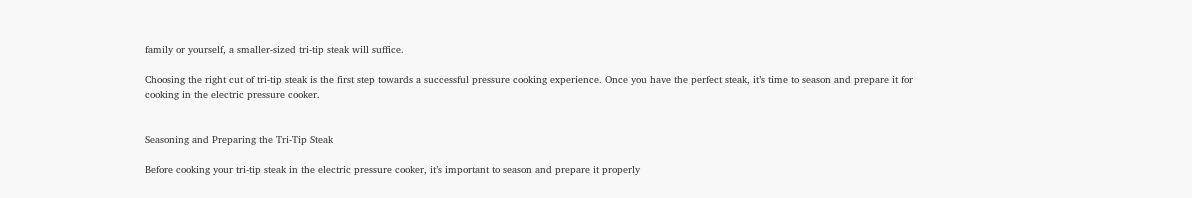family or yourself, a smaller-sized tri-tip steak will suffice.

Choosing the right cut of tri-tip steak is the first step towards a successful pressure cooking experience. Once you have the perfect steak, it’s time to season and prepare it for cooking in the electric pressure cooker.


Seasoning and Preparing the Tri-Tip Steak

Before cooking your tri-tip steak in the electric pressure cooker, it’s important to season and prepare it properly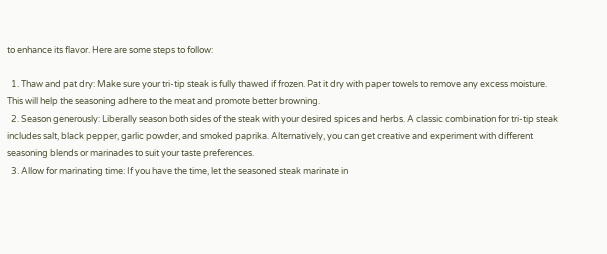to enhance its flavor. Here are some steps to follow:

  1. Thaw and pat dry: Make sure your tri-tip steak is fully thawed if frozen. Pat it dry with paper towels to remove any excess moisture. This will help the seasoning adhere to the meat and promote better browning.
  2. Season generously: Liberally season both sides of the steak with your desired spices and herbs. A classic combination for tri-tip steak includes salt, black pepper, garlic powder, and smoked paprika. Alternatively, you can get creative and experiment with different seasoning blends or marinades to suit your taste preferences.
  3. Allow for marinating time: If you have the time, let the seasoned steak marinate in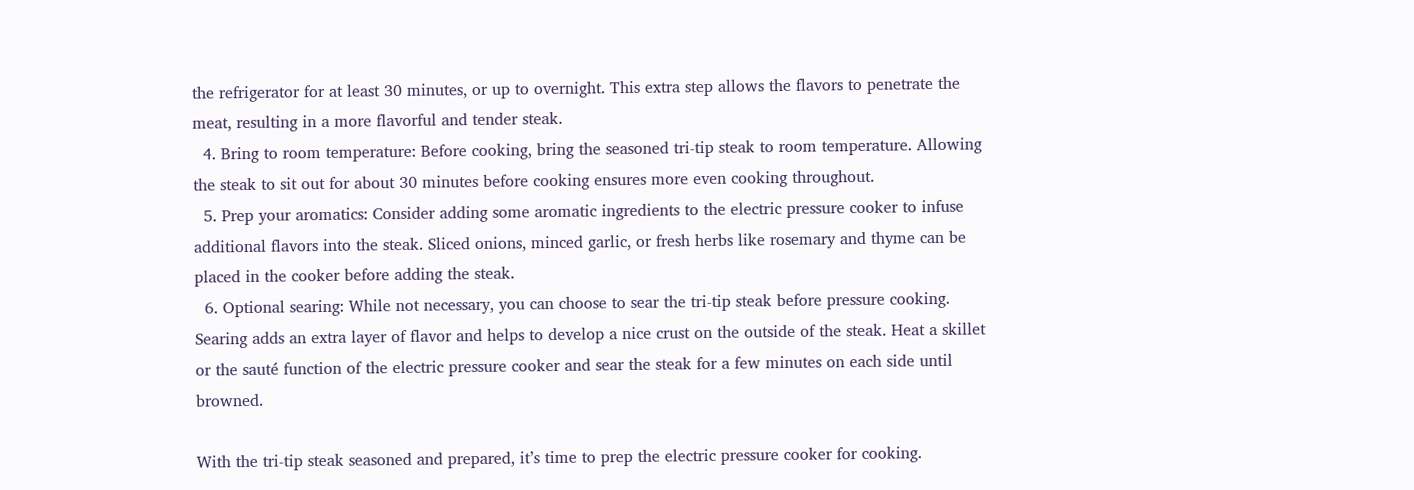the refrigerator for at least 30 minutes, or up to overnight. This extra step allows the flavors to penetrate the meat, resulting in a more flavorful and tender steak.
  4. Bring to room temperature: Before cooking, bring the seasoned tri-tip steak to room temperature. Allowing the steak to sit out for about 30 minutes before cooking ensures more even cooking throughout.
  5. Prep your aromatics: Consider adding some aromatic ingredients to the electric pressure cooker to infuse additional flavors into the steak. Sliced onions, minced garlic, or fresh herbs like rosemary and thyme can be placed in the cooker before adding the steak.
  6. Optional searing: While not necessary, you can choose to sear the tri-tip steak before pressure cooking. Searing adds an extra layer of flavor and helps to develop a nice crust on the outside of the steak. Heat a skillet or the sauté function of the electric pressure cooker and sear the steak for a few minutes on each side until browned.

With the tri-tip steak seasoned and prepared, it’s time to prep the electric pressure cooker for cooking.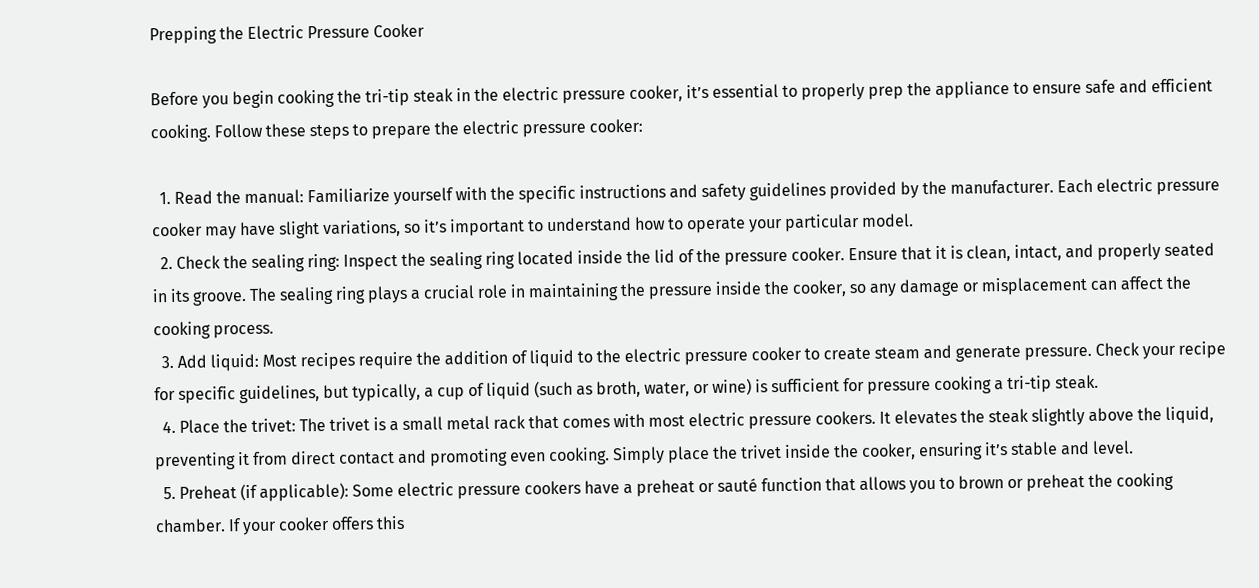Prepping the Electric Pressure Cooker

Before you begin cooking the tri-tip steak in the electric pressure cooker, it’s essential to properly prep the appliance to ensure safe and efficient cooking. Follow these steps to prepare the electric pressure cooker:

  1. Read the manual: Familiarize yourself with the specific instructions and safety guidelines provided by the manufacturer. Each electric pressure cooker may have slight variations, so it’s important to understand how to operate your particular model.
  2. Check the sealing ring: Inspect the sealing ring located inside the lid of the pressure cooker. Ensure that it is clean, intact, and properly seated in its groove. The sealing ring plays a crucial role in maintaining the pressure inside the cooker, so any damage or misplacement can affect the cooking process.
  3. Add liquid: Most recipes require the addition of liquid to the electric pressure cooker to create steam and generate pressure. Check your recipe for specific guidelines, but typically, a cup of liquid (such as broth, water, or wine) is sufficient for pressure cooking a tri-tip steak.
  4. Place the trivet: The trivet is a small metal rack that comes with most electric pressure cookers. It elevates the steak slightly above the liquid, preventing it from direct contact and promoting even cooking. Simply place the trivet inside the cooker, ensuring it’s stable and level.
  5. Preheat (if applicable): Some electric pressure cookers have a preheat or sauté function that allows you to brown or preheat the cooking chamber. If your cooker offers this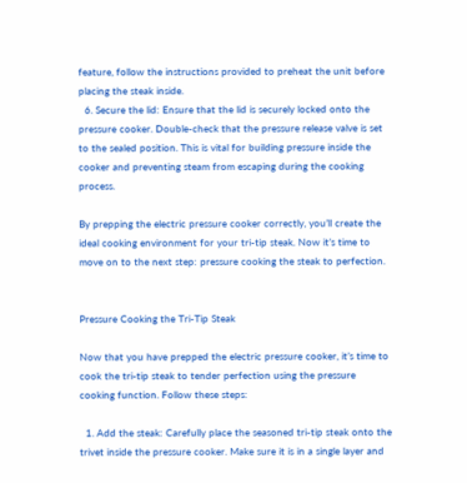feature, follow the instructions provided to preheat the unit before placing the steak inside.
  6. Secure the lid: Ensure that the lid is securely locked onto the pressure cooker. Double-check that the pressure release valve is set to the sealed position. This is vital for building pressure inside the cooker and preventing steam from escaping during the cooking process.

By prepping the electric pressure cooker correctly, you’ll create the ideal cooking environment for your tri-tip steak. Now it’s time to move on to the next step: pressure cooking the steak to perfection.


Pressure Cooking the Tri-Tip Steak

Now that you have prepped the electric pressure cooker, it’s time to cook the tri-tip steak to tender perfection using the pressure cooking function. Follow these steps:

  1. Add the steak: Carefully place the seasoned tri-tip steak onto the trivet inside the pressure cooker. Make sure it is in a single layer and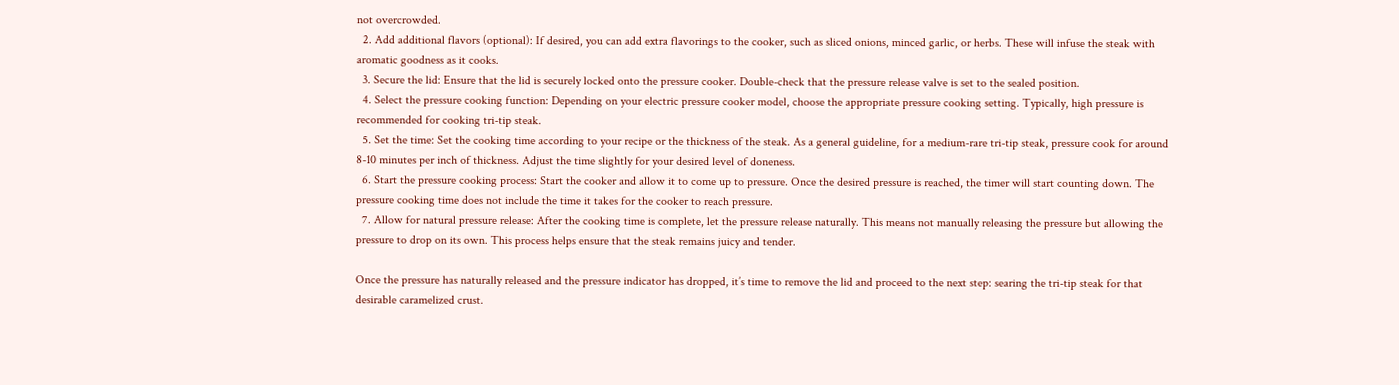not overcrowded.
  2. Add additional flavors (optional): If desired, you can add extra flavorings to the cooker, such as sliced onions, minced garlic, or herbs. These will infuse the steak with aromatic goodness as it cooks.
  3. Secure the lid: Ensure that the lid is securely locked onto the pressure cooker. Double-check that the pressure release valve is set to the sealed position.
  4. Select the pressure cooking function: Depending on your electric pressure cooker model, choose the appropriate pressure cooking setting. Typically, high pressure is recommended for cooking tri-tip steak.
  5. Set the time: Set the cooking time according to your recipe or the thickness of the steak. As a general guideline, for a medium-rare tri-tip steak, pressure cook for around 8-10 minutes per inch of thickness. Adjust the time slightly for your desired level of doneness.
  6. Start the pressure cooking process: Start the cooker and allow it to come up to pressure. Once the desired pressure is reached, the timer will start counting down. The pressure cooking time does not include the time it takes for the cooker to reach pressure.
  7. Allow for natural pressure release: After the cooking time is complete, let the pressure release naturally. This means not manually releasing the pressure but allowing the pressure to drop on its own. This process helps ensure that the steak remains juicy and tender.

Once the pressure has naturally released and the pressure indicator has dropped, it’s time to remove the lid and proceed to the next step: searing the tri-tip steak for that desirable caramelized crust.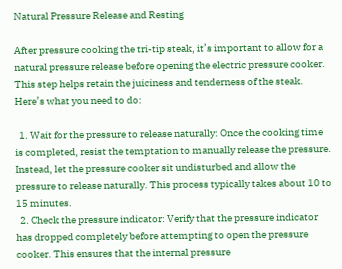Natural Pressure Release and Resting

After pressure cooking the tri-tip steak, it’s important to allow for a natural pressure release before opening the electric pressure cooker. This step helps retain the juiciness and tenderness of the steak. Here’s what you need to do:

  1. Wait for the pressure to release naturally: Once the cooking time is completed, resist the temptation to manually release the pressure. Instead, let the pressure cooker sit undisturbed and allow the pressure to release naturally. This process typically takes about 10 to 15 minutes.
  2. Check the pressure indicator: Verify that the pressure indicator has dropped completely before attempting to open the pressure cooker. This ensures that the internal pressure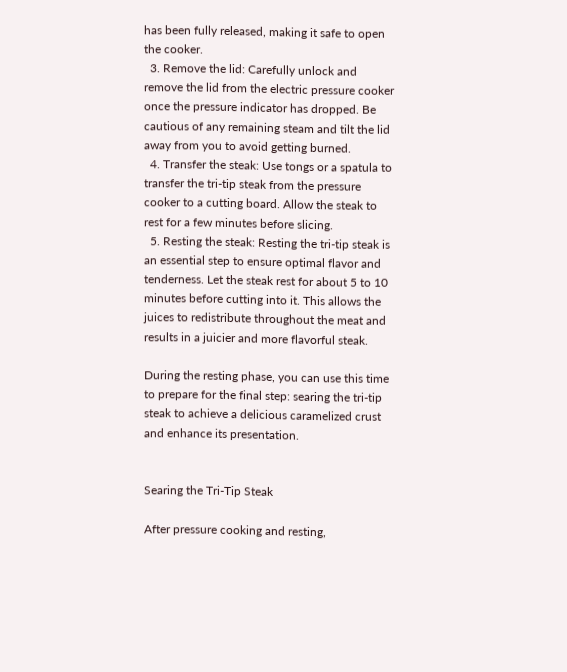has been fully released, making it safe to open the cooker.
  3. Remove the lid: Carefully unlock and remove the lid from the electric pressure cooker once the pressure indicator has dropped. Be cautious of any remaining steam and tilt the lid away from you to avoid getting burned.
  4. Transfer the steak: Use tongs or a spatula to transfer the tri-tip steak from the pressure cooker to a cutting board. Allow the steak to rest for a few minutes before slicing.
  5. Resting the steak: Resting the tri-tip steak is an essential step to ensure optimal flavor and tenderness. Let the steak rest for about 5 to 10 minutes before cutting into it. This allows the juices to redistribute throughout the meat and results in a juicier and more flavorful steak.

During the resting phase, you can use this time to prepare for the final step: searing the tri-tip steak to achieve a delicious caramelized crust and enhance its presentation.


Searing the Tri-Tip Steak

After pressure cooking and resting,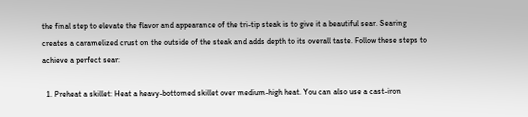the final step to elevate the flavor and appearance of the tri-tip steak is to give it a beautiful sear. Searing creates a caramelized crust on the outside of the steak and adds depth to its overall taste. Follow these steps to achieve a perfect sear:

  1. Preheat a skillet: Heat a heavy-bottomed skillet over medium-high heat. You can also use a cast-iron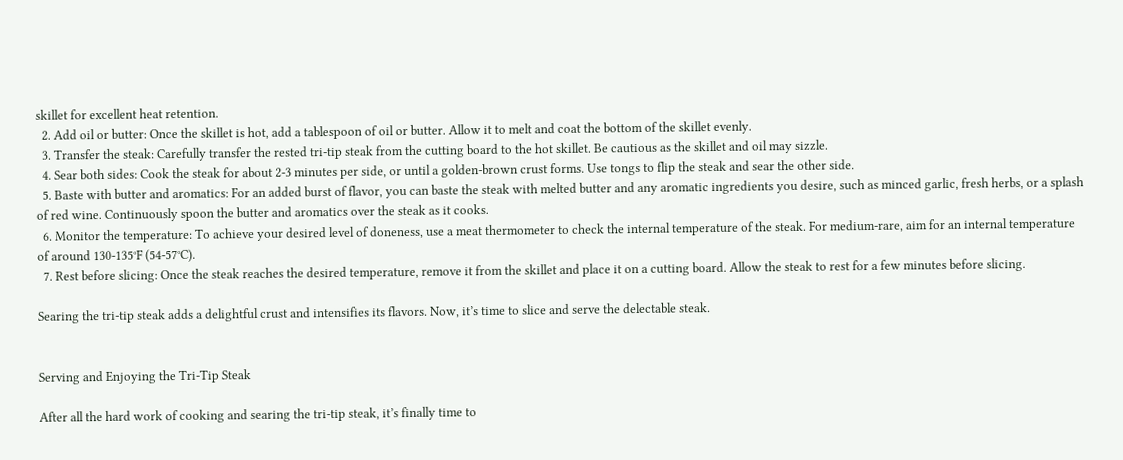skillet for excellent heat retention.
  2. Add oil or butter: Once the skillet is hot, add a tablespoon of oil or butter. Allow it to melt and coat the bottom of the skillet evenly.
  3. Transfer the steak: Carefully transfer the rested tri-tip steak from the cutting board to the hot skillet. Be cautious as the skillet and oil may sizzle.
  4. Sear both sides: Cook the steak for about 2-3 minutes per side, or until a golden-brown crust forms. Use tongs to flip the steak and sear the other side.
  5. Baste with butter and aromatics: For an added burst of flavor, you can baste the steak with melted butter and any aromatic ingredients you desire, such as minced garlic, fresh herbs, or a splash of red wine. Continuously spoon the butter and aromatics over the steak as it cooks.
  6. Monitor the temperature: To achieve your desired level of doneness, use a meat thermometer to check the internal temperature of the steak. For medium-rare, aim for an internal temperature of around 130-135°F (54-57°C).
  7. Rest before slicing: Once the steak reaches the desired temperature, remove it from the skillet and place it on a cutting board. Allow the steak to rest for a few minutes before slicing.

Searing the tri-tip steak adds a delightful crust and intensifies its flavors. Now, it’s time to slice and serve the delectable steak.


Serving and Enjoying the Tri-Tip Steak

After all the hard work of cooking and searing the tri-tip steak, it’s finally time to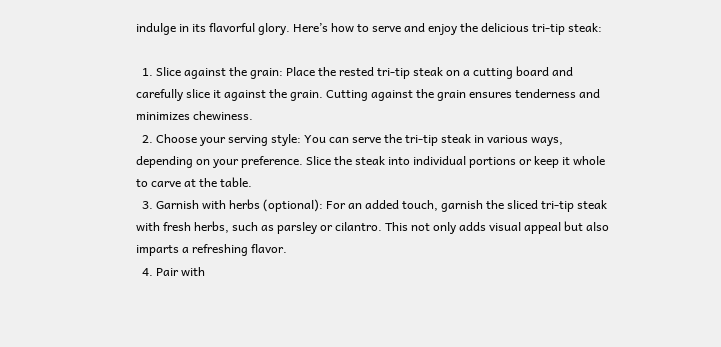indulge in its flavorful glory. Here’s how to serve and enjoy the delicious tri-tip steak:

  1. Slice against the grain: Place the rested tri-tip steak on a cutting board and carefully slice it against the grain. Cutting against the grain ensures tenderness and minimizes chewiness.
  2. Choose your serving style: You can serve the tri-tip steak in various ways, depending on your preference. Slice the steak into individual portions or keep it whole to carve at the table.
  3. Garnish with herbs (optional): For an added touch, garnish the sliced tri-tip steak with fresh herbs, such as parsley or cilantro. This not only adds visual appeal but also imparts a refreshing flavor.
  4. Pair with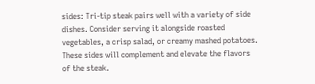sides: Tri-tip steak pairs well with a variety of side dishes. Consider serving it alongside roasted vegetables, a crisp salad, or creamy mashed potatoes. These sides will complement and elevate the flavors of the steak.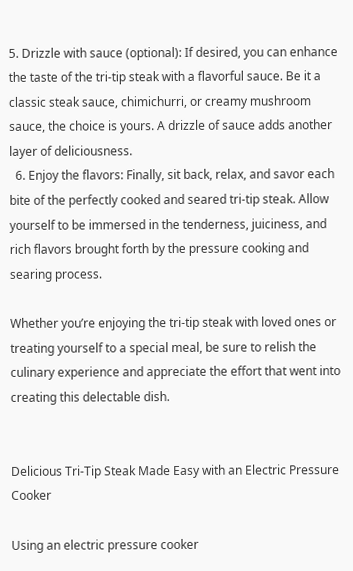5. Drizzle with sauce (optional): If desired, you can enhance the taste of the tri-tip steak with a flavorful sauce. Be it a classic steak sauce, chimichurri, or creamy mushroom sauce, the choice is yours. A drizzle of sauce adds another layer of deliciousness.
  6. Enjoy the flavors: Finally, sit back, relax, and savor each bite of the perfectly cooked and seared tri-tip steak. Allow yourself to be immersed in the tenderness, juiciness, and rich flavors brought forth by the pressure cooking and searing process.

Whether you’re enjoying the tri-tip steak with loved ones or treating yourself to a special meal, be sure to relish the culinary experience and appreciate the effort that went into creating this delectable dish.


Delicious Tri-Tip Steak Made Easy with an Electric Pressure Cooker

Using an electric pressure cooker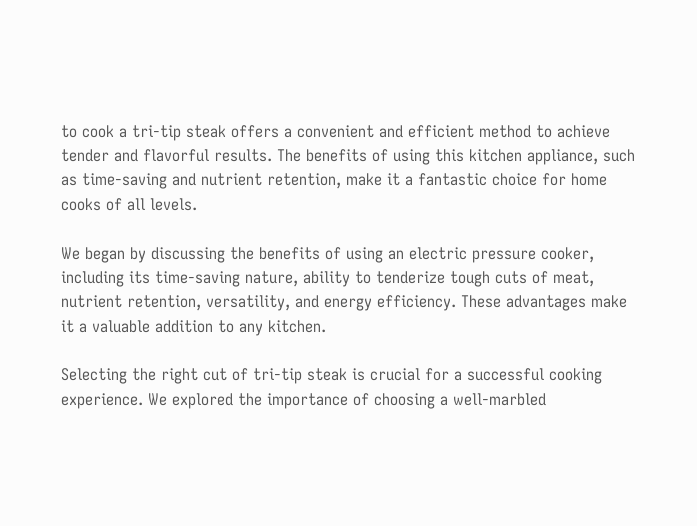to cook a tri-tip steak offers a convenient and efficient method to achieve tender and flavorful results. The benefits of using this kitchen appliance, such as time-saving and nutrient retention, make it a fantastic choice for home cooks of all levels.

We began by discussing the benefits of using an electric pressure cooker, including its time-saving nature, ability to tenderize tough cuts of meat, nutrient retention, versatility, and energy efficiency. These advantages make it a valuable addition to any kitchen.

Selecting the right cut of tri-tip steak is crucial for a successful cooking experience. We explored the importance of choosing a well-marbled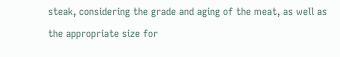steak, considering the grade and aging of the meat, as well as the appropriate size for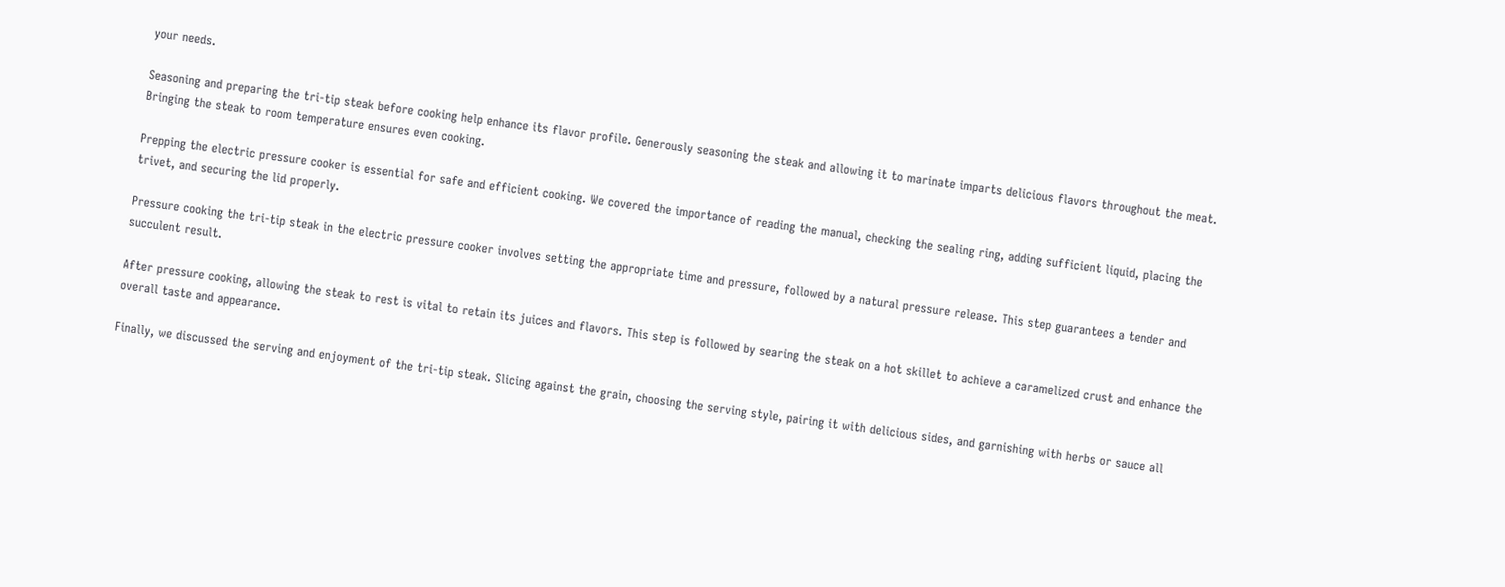your needs.

Seasoning and preparing the tri-tip steak before cooking help enhance its flavor profile. Generously seasoning the steak and allowing it to marinate imparts delicious flavors throughout the meat. Bringing the steak to room temperature ensures even cooking.

Prepping the electric pressure cooker is essential for safe and efficient cooking. We covered the importance of reading the manual, checking the sealing ring, adding sufficient liquid, placing the trivet, and securing the lid properly.

Pressure cooking the tri-tip steak in the electric pressure cooker involves setting the appropriate time and pressure, followed by a natural pressure release. This step guarantees a tender and succulent result.

After pressure cooking, allowing the steak to rest is vital to retain its juices and flavors. This step is followed by searing the steak on a hot skillet to achieve a caramelized crust and enhance the overall taste and appearance.

Finally, we discussed the serving and enjoyment of the tri-tip steak. Slicing against the grain, choosing the serving style, pairing it with delicious sides, and garnishing with herbs or sauce all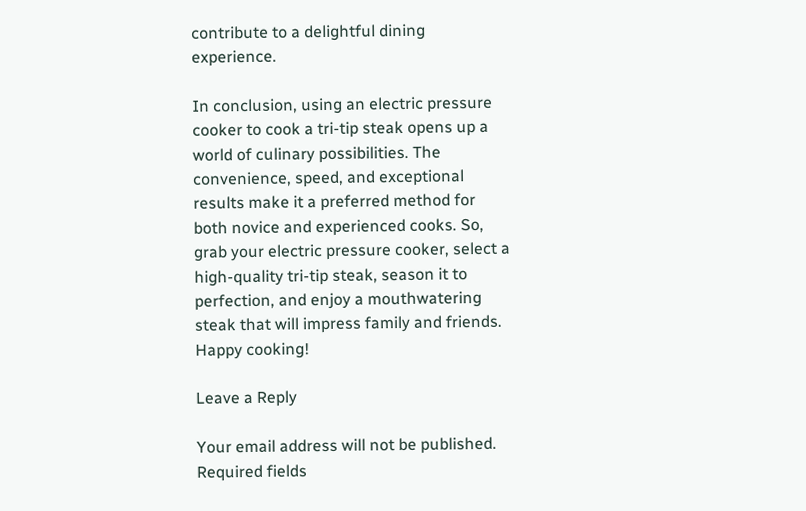contribute to a delightful dining experience.

In conclusion, using an electric pressure cooker to cook a tri-tip steak opens up a world of culinary possibilities. The convenience, speed, and exceptional results make it a preferred method for both novice and experienced cooks. So, grab your electric pressure cooker, select a high-quality tri-tip steak, season it to perfection, and enjoy a mouthwatering steak that will impress family and friends. Happy cooking!

Leave a Reply

Your email address will not be published. Required fields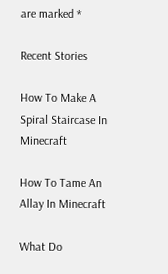are marked *

Recent Stories

How To Make A Spiral Staircase In Minecraft

How To Tame An Allay In Minecraft

What Do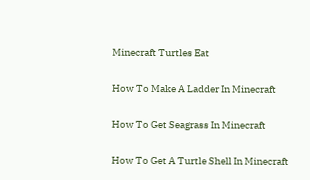Minecraft Turtles Eat

How To Make A Ladder In Minecraft

How To Get Seagrass In Minecraft

How To Get A Turtle Shell In Minecraft